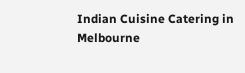Indian Cuisine Catering in Melbourne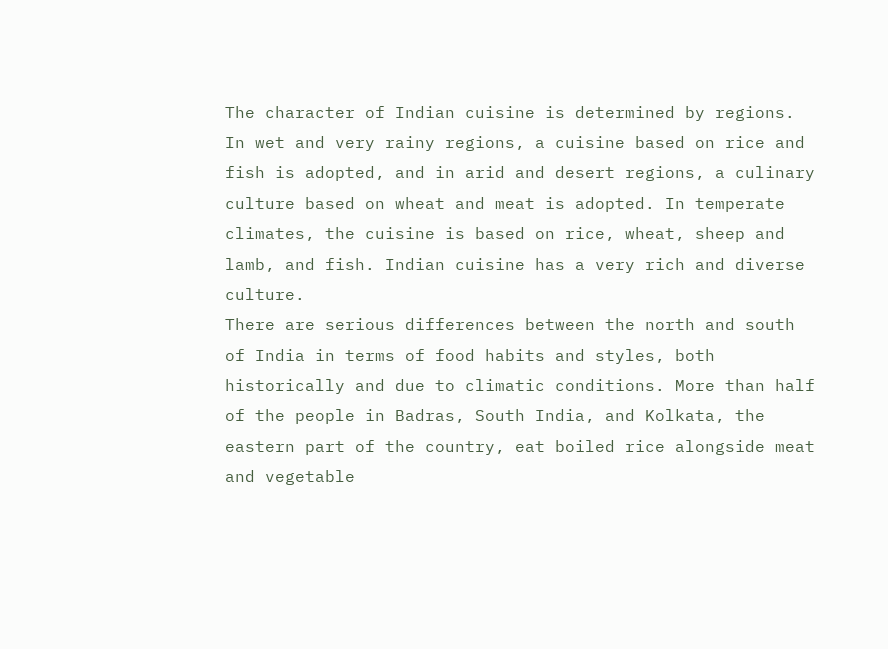The character of Indian cuisine is determined by regions. In wet and very rainy regions, a cuisine based on rice and fish is adopted, and in arid and desert regions, a culinary culture based on wheat and meat is adopted. In temperate climates, the cuisine is based on rice, wheat, sheep and lamb, and fish. Indian cuisine has a very rich and diverse culture.
There are serious differences between the north and south of India in terms of food habits and styles, both historically and due to climatic conditions. More than half of the people in Badras, South India, and Kolkata, the eastern part of the country, eat boiled rice alongside meat and vegetable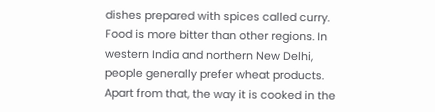dishes prepared with spices called curry. Food is more bitter than other regions. In western India and northern New Delhi, people generally prefer wheat products. Apart from that, the way it is cooked in the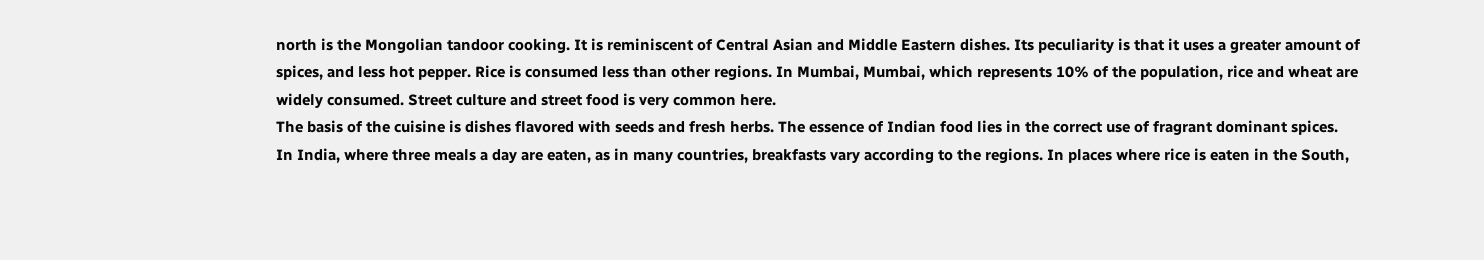north is the Mongolian tandoor cooking. It is reminiscent of Central Asian and Middle Eastern dishes. Its peculiarity is that it uses a greater amount of spices, and less hot pepper. Rice is consumed less than other regions. In Mumbai, Mumbai, which represents 10% of the population, rice and wheat are widely consumed. Street culture and street food is very common here.
The basis of the cuisine is dishes flavored with seeds and fresh herbs. The essence of Indian food lies in the correct use of fragrant dominant spices.
In India, where three meals a day are eaten, as in many countries, breakfasts vary according to the regions. In places where rice is eaten in the South,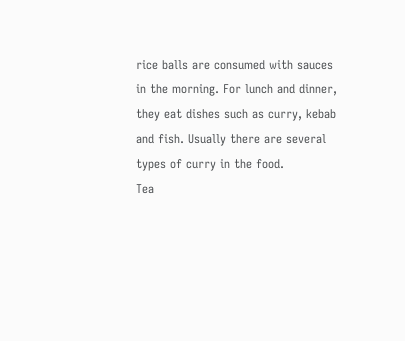rice balls are consumed with sauces in the morning. For lunch and dinner, they eat dishes such as curry, kebab and fish. Usually there are several types of curry in the food.
Tea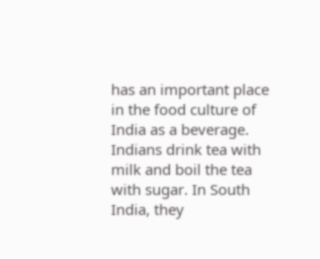has an important place in the food culture of India as a beverage. Indians drink tea with milk and boil the tea with sugar. In South India, they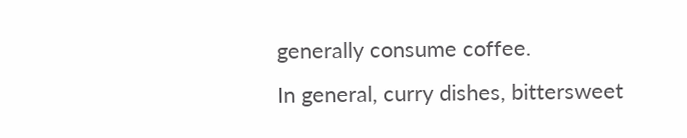generally consume coffee.
In general, curry dishes, bittersweet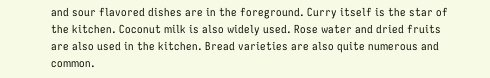and sour flavored dishes are in the foreground. Curry itself is the star of the kitchen. Coconut milk is also widely used. Rose water and dried fruits are also used in the kitchen. Bread varieties are also quite numerous and common.